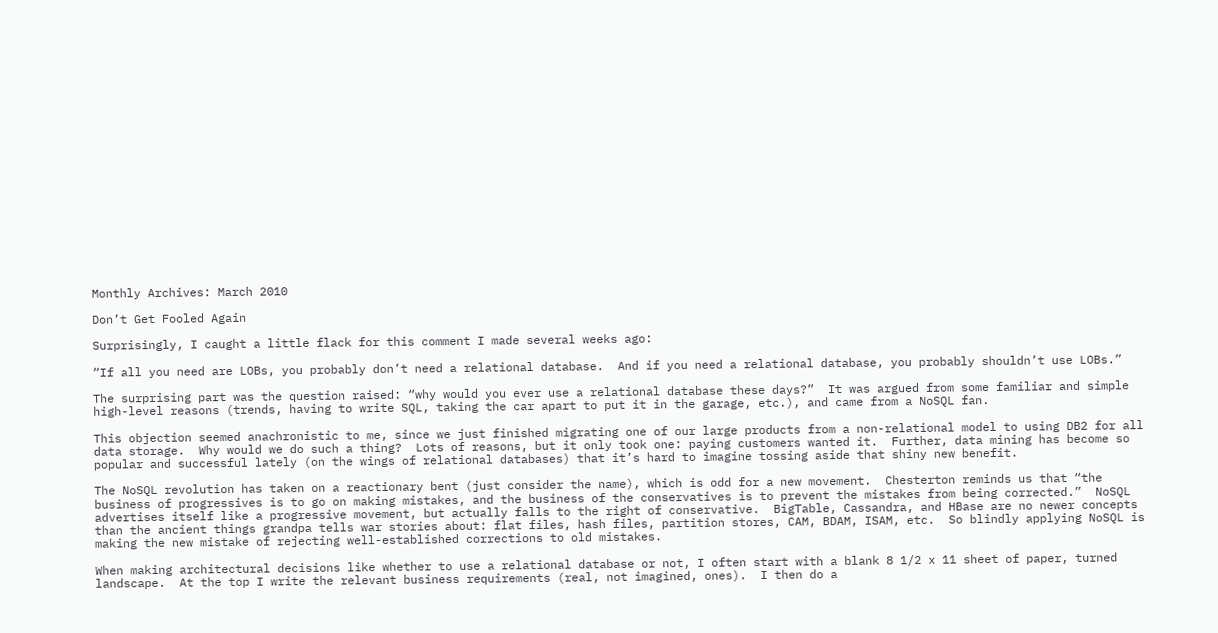Monthly Archives: March 2010

Don’t Get Fooled Again

Surprisingly, I caught a little flack for this comment I made several weeks ago:

“If all you need are LOBs, you probably don’t need a relational database.  And if you need a relational database, you probably shouldn’t use LOBs.”

The surprising part was the question raised: “why would you ever use a relational database these days?”  It was argued from some familiar and simple high-level reasons (trends, having to write SQL, taking the car apart to put it in the garage, etc.), and came from a NoSQL fan.

This objection seemed anachronistic to me, since we just finished migrating one of our large products from a non-relational model to using DB2 for all data storage.  Why would we do such a thing?  Lots of reasons, but it only took one: paying customers wanted it.  Further, data mining has become so popular and successful lately (on the wings of relational databases) that it’s hard to imagine tossing aside that shiny new benefit.

The NoSQL revolution has taken on a reactionary bent (just consider the name), which is odd for a new movement.  Chesterton reminds us that “the business of progressives is to go on making mistakes, and the business of the conservatives is to prevent the mistakes from being corrected.”  NoSQL advertises itself like a progressive movement, but actually falls to the right of conservative.  BigTable, Cassandra, and HBase are no newer concepts than the ancient things grandpa tells war stories about: flat files, hash files, partition stores, CAM, BDAM, ISAM, etc.  So blindly applying NoSQL is making the new mistake of rejecting well-established corrections to old mistakes.

When making architectural decisions like whether to use a relational database or not, I often start with a blank 8 1/2 x 11 sheet of paper, turned landscape.  At the top I write the relevant business requirements (real, not imagined, ones).  I then do a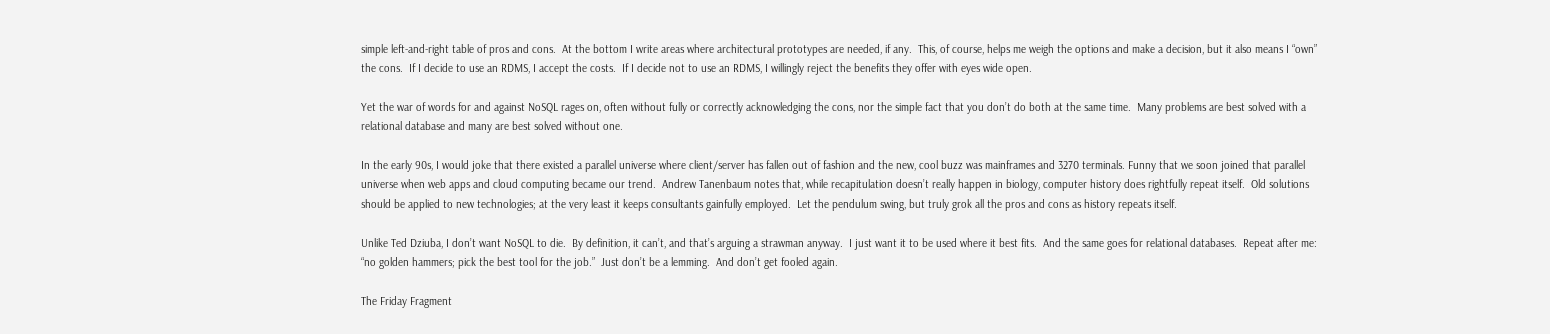simple left-and-right table of pros and cons.  At the bottom I write areas where architectural prototypes are needed, if any.  This, of course, helps me weigh the options and make a decision, but it also means I “own” the cons.  If I decide to use an RDMS, I accept the costs.  If I decide not to use an RDMS, I willingly reject the benefits they offer with eyes wide open.

Yet the war of words for and against NoSQL rages on, often without fully or correctly acknowledging the cons, nor the simple fact that you don’t do both at the same time.  Many problems are best solved with a relational database and many are best solved without one.

In the early 90s, I would joke that there existed a parallel universe where client/server has fallen out of fashion and the new, cool buzz was mainframes and 3270 terminals. Funny that we soon joined that parallel universe when web apps and cloud computing became our trend.  Andrew Tanenbaum notes that, while recapitulation doesn’t really happen in biology, computer history does rightfully repeat itself.  Old solutions should be applied to new technologies; at the very least it keeps consultants gainfully employed.  Let the pendulum swing, but truly grok all the pros and cons as history repeats itself.

Unlike Ted Dziuba, I don’t want NoSQL to die.  By definition, it can’t, and that’s arguing a strawman anyway.  I just want it to be used where it best fits.  And the same goes for relational databases.  Repeat after me: “no golden hammers; pick the best tool for the job.”  Just don’t be a lemming.  And don’t get fooled again.

The Friday Fragment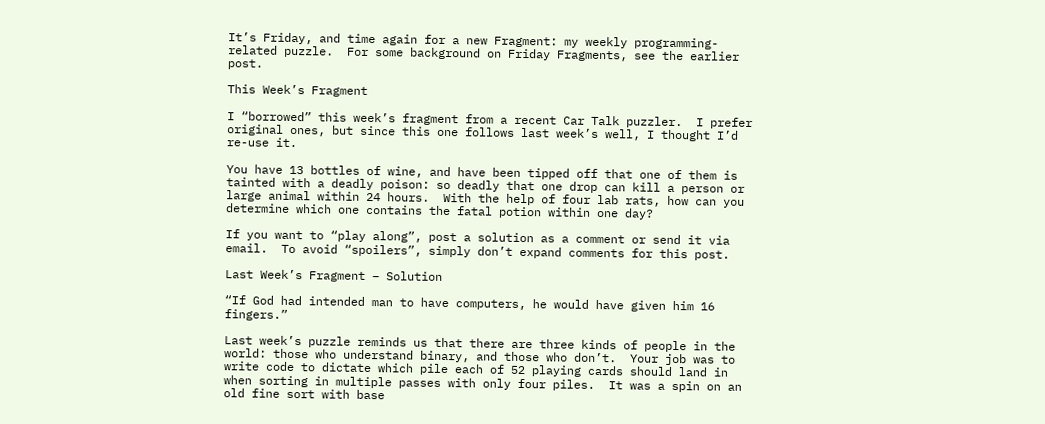It’s Friday, and time again for a new Fragment: my weekly programming-related puzzle.  For some background on Friday Fragments, see the earlier post.

This Week’s Fragment

I “borrowed” this week’s fragment from a recent Car Talk puzzler.  I prefer original ones, but since this one follows last week’s well, I thought I’d re-use it.

You have 13 bottles of wine, and have been tipped off that one of them is tainted with a deadly poison: so deadly that one drop can kill a person or large animal within 24 hours.  With the help of four lab rats, how can you determine which one contains the fatal potion within one day?

If you want to “play along”, post a solution as a comment or send it via email.  To avoid “spoilers”, simply don’t expand comments for this post.

Last Week’s Fragment – Solution

“If God had intended man to have computers, he would have given him 16 fingers.”

Last week’s puzzle reminds us that there are three kinds of people in the world: those who understand binary, and those who don’t.  Your job was to write code to dictate which pile each of 52 playing cards should land in when sorting in multiple passes with only four piles.  It was a spin on an old fine sort with base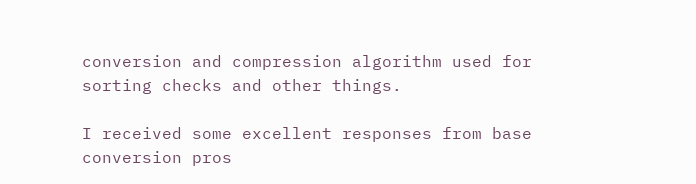conversion and compression algorithm used for sorting checks and other things.

I received some excellent responses from base conversion pros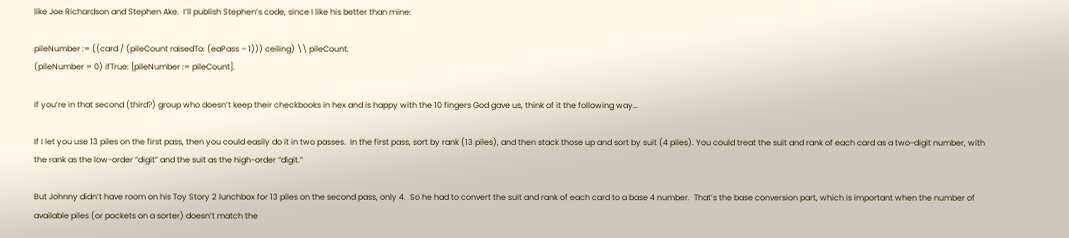like Joe Richardson and Stephen Ake.  I’ll publish Stephen’s code, since I like his better than mine:

pileNumber := ((card / (pileCount raisedTo: (eaPass – 1))) ceiling) \\ pileCount.
(pileNumber = 0) ifTrue: [pileNumber := pileCount].

If you’re in that second (third?) group who doesn’t keep their checkbooks in hex and is happy with the 10 fingers God gave us, think of it the following way…

If I let you use 13 piles on the first pass, then you could easily do it in two passes.  In the first pass, sort by rank (13 piles), and then stack those up and sort by suit (4 piles). You could treat the suit and rank of each card as a two-digit number, with the rank as the low-order “digit” and the suit as the high-order “digit.”

But Johnny didn’t have room on his Toy Story 2 lunchbox for 13 piles on the second pass, only 4.  So he had to convert the suit and rank of each card to a base 4 number.  That’s the base conversion part, which is important when the number of available piles (or pockets on a sorter) doesn’t match the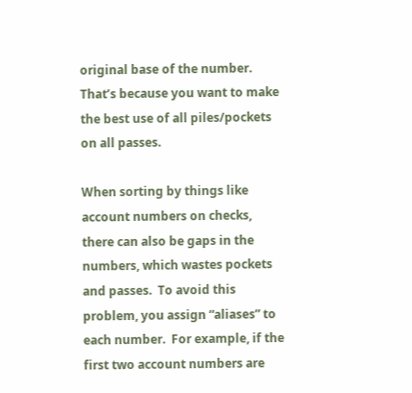original base of the number.  That’s because you want to make the best use of all piles/pockets on all passes.

When sorting by things like account numbers on checks, there can also be gaps in the numbers, which wastes pockets and passes.  To avoid this problem, you assign “aliases” to each number.  For example, if the first two account numbers are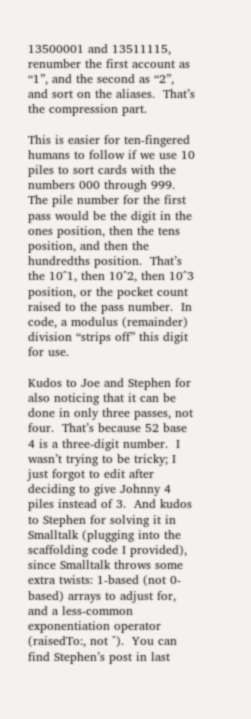13500001 and 13511115, renumber the first account as “1”, and the second as “2”, and sort on the aliases.  That’s the compression part.

This is easier for ten-fingered humans to follow if we use 10 piles to sort cards with the numbers 000 through 999.  The pile number for the first pass would be the digit in the ones position, then the tens position, and then the hundredths position.  That’s the 10^1, then 10^2, then 10^3 position, or the pocket count raised to the pass number.  In code, a modulus (remainder) division “strips off” this digit for use.

Kudos to Joe and Stephen for also noticing that it can be done in only three passes, not four.  That’s because 52 base 4 is a three-digit number.  I wasn’t trying to be tricky; I just forgot to edit after deciding to give Johnny 4 piles instead of 3.  And kudos to Stephen for solving it in Smalltalk (plugging into the scaffolding code I provided), since Smalltalk throws some extra twists: 1-based (not 0-based) arrays to adjust for, and a less-common exponentiation operator (raisedTo:, not ^).  You can find Stephen’s post in last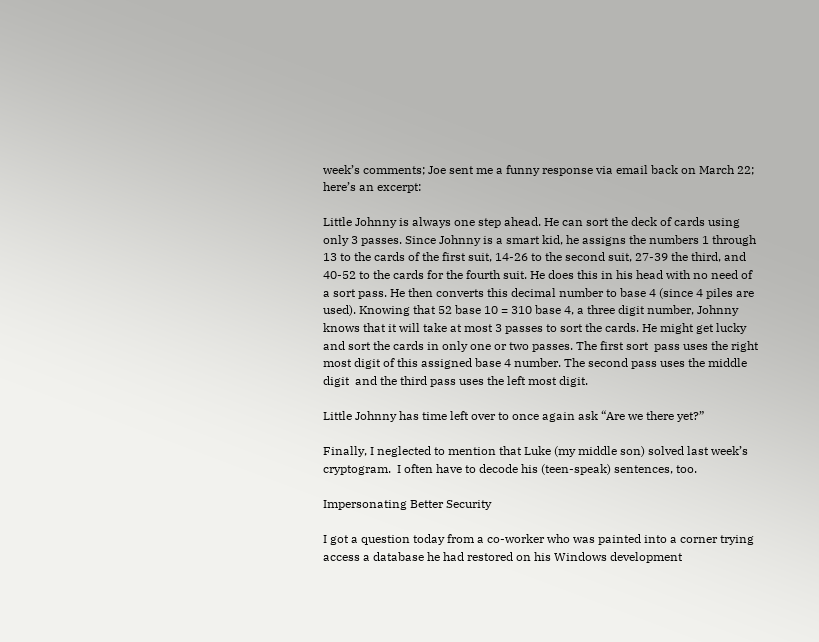week’s comments; Joe sent me a funny response via email back on March 22; here’s an excerpt:

Little Johnny is always one step ahead. He can sort the deck of cards using only 3 passes. Since Johnny is a smart kid, he assigns the numbers 1 through 13 to the cards of the first suit, 14-26 to the second suit, 27-39 the third, and 40-52 to the cards for the fourth suit. He does this in his head with no need of a sort pass. He then converts this decimal number to base 4 (since 4 piles are used). Knowing that 52 base 10 = 310 base 4, a three digit number, Johnny knows that it will take at most 3 passes to sort the cards. He might get lucky and sort the cards in only one or two passes. The first sort  pass uses the right most digit of this assigned base 4 number. The second pass uses the middle digit  and the third pass uses the left most digit.

Little Johnny has time left over to once again ask “Are we there yet?”

Finally, I neglected to mention that Luke (my middle son) solved last week’s cryptogram.  I often have to decode his (teen-speak) sentences, too.

Impersonating Better Security

I got a question today from a co-worker who was painted into a corner trying access a database he had restored on his Windows development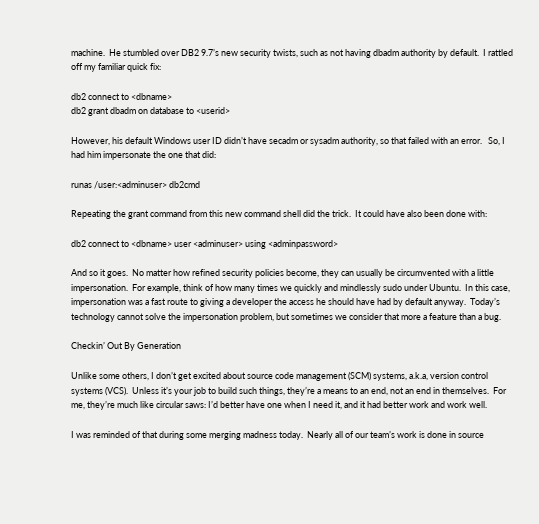machine.  He stumbled over DB2 9.7’s new security twists, such as not having dbadm authority by default.  I rattled off my familiar quick fix:

db2 connect to <dbname>
db2 grant dbadm on database to <userid>

However, his default Windows user ID didn’t have secadm or sysadm authority, so that failed with an error.   So, I had him impersonate the one that did:

runas /user:<adminuser> db2cmd

Repeating the grant command from this new command shell did the trick.  It could have also been done with:

db2 connect to <dbname> user <adminuser> using <adminpassword>

And so it goes.  No matter how refined security policies become, they can usually be circumvented with a little impersonation.  For example, think of how many times we quickly and mindlessly sudo under Ubuntu.  In this case, impersonation was a fast route to giving a developer the access he should have had by default anyway.  Today’s technology cannot solve the impersonation problem, but sometimes we consider that more a feature than a bug.

Checkin’ Out By Generation

Unlike some others, I don’t get excited about source code management (SCM) systems, a.k.a, version control systems (VCS).  Unless it’s your job to build such things, they’re a means to an end, not an end in themselves.  For me, they’re much like circular saws: I’d better have one when I need it, and it had better work and work well.

I was reminded of that during some merging madness today.  Nearly all of our team’s work is done in source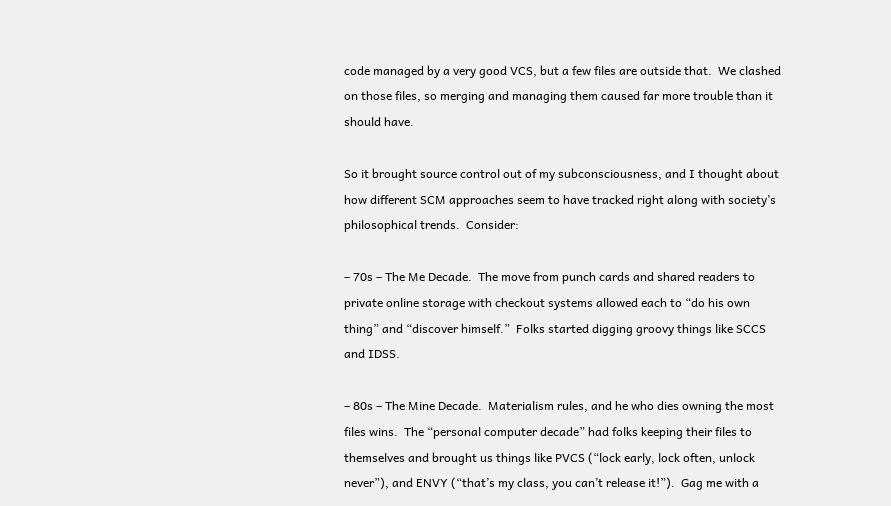code managed by a very good VCS, but a few files are outside that.  We clashed on those files, so merging and managing them caused far more trouble than it should have.

So it brought source control out of my subconsciousness, and I thought about how different SCM approaches seem to have tracked right along with society’s philosophical trends.  Consider:

– 70s – The Me Decade.  The move from punch cards and shared readers to private online storage with checkout systems allowed each to “do his own thing” and “discover himself.”  Folks started digging groovy things like SCCS and IDSS.

– 80s – The Mine Decade.  Materialism rules, and he who dies owning the most files wins.  The “personal computer decade” had folks keeping their files to themselves and brought us things like PVCS (“lock early, lock often, unlock never”), and ENVY (“that’s my class, you can’t release it!”).  Gag me with a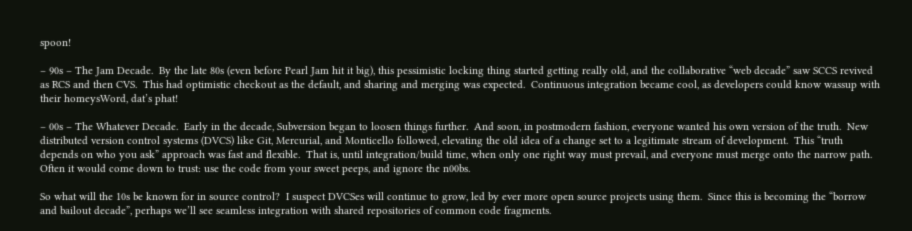spoon!

– 90s – The Jam Decade.  By the late 80s (even before Pearl Jam hit it big), this pessimistic locking thing started getting really old, and the collaborative “web decade” saw SCCS revived as RCS and then CVS.  This had optimistic checkout as the default, and sharing and merging was expected.  Continuous integration became cool, as developers could know wassup with their homeysWord, dat’s phat!

– 00s – The Whatever Decade.  Early in the decade, Subversion began to loosen things further.  And soon, in postmodern fashion, everyone wanted his own version of the truth.  New distributed version control systems (DVCS) like Git, Mercurial, and Monticello followed, elevating the old idea of a change set to a legitimate stream of development.  This “truth depends on who you ask” approach was fast and flexible.  That is, until integration/build time, when only one right way must prevail, and everyone must merge onto the narrow path.  Often it would come down to trust: use the code from your sweet peeps, and ignore the n00bs.

So what will the 10s be known for in source control?  I suspect DVCSes will continue to grow, led by ever more open source projects using them.  Since this is becoming the “borrow and bailout decade”, perhaps we’ll see seamless integration with shared repositories of common code fragments.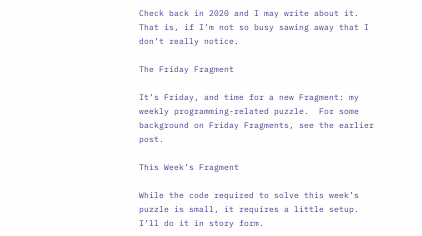Check back in 2020 and I may write about it.  That is, if I’m not so busy sawing away that I don’t really notice.

The Friday Fragment

It’s Friday, and time for a new Fragment: my weekly programming-related puzzle.  For some background on Friday Fragments, see the earlier post.

This Week’s Fragment

While the code required to solve this week’s puzzle is small, it requires a little setup.  I’ll do it in story form.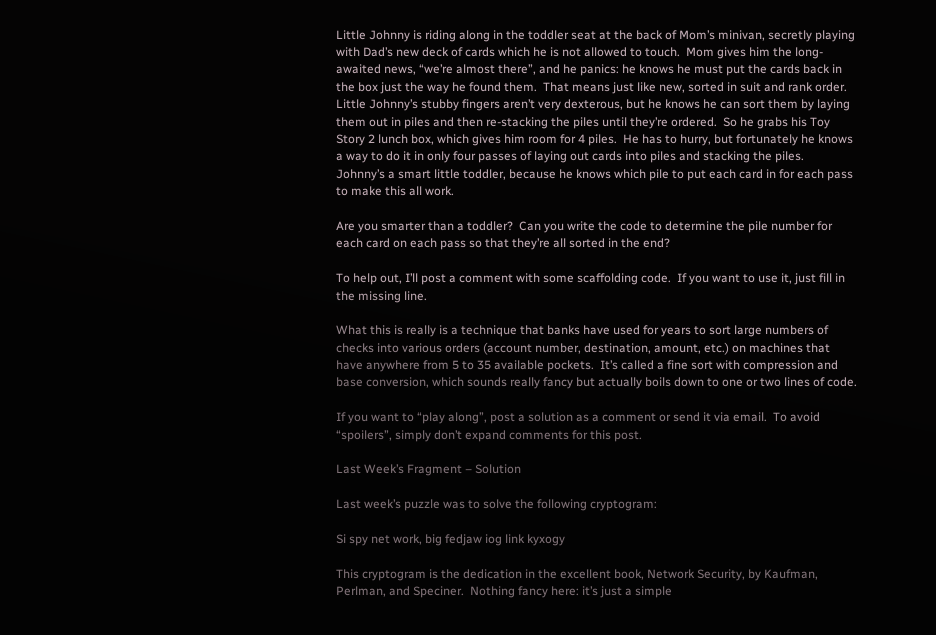Little Johnny is riding along in the toddler seat at the back of Mom’s minivan, secretly playing with Dad’s new deck of cards which he is not allowed to touch.  Mom gives him the long-awaited news, “we’re almost there”, and he panics: he knows he must put the cards back in the box just the way he found them.  That means just like new, sorted in suit and rank order.  Little Johnny’s stubby fingers aren’t very dexterous, but he knows he can sort them by laying them out in piles and then re-stacking the piles until they’re ordered.  So he grabs his Toy Story 2 lunch box, which gives him room for 4 piles.  He has to hurry, but fortunately he knows a way to do it in only four passes of laying out cards into piles and stacking the piles.  Johnny’s a smart little toddler, because he knows which pile to put each card in for each pass to make this all work.

Are you smarter than a toddler?  Can you write the code to determine the pile number for each card on each pass so that they’re all sorted in the end?

To help out, I’ll post a comment with some scaffolding code.  If you want to use it, just fill in the missing line.

What this is really is a technique that banks have used for years to sort large numbers of checks into various orders (account number, destination, amount, etc.) on machines that have anywhere from 5 to 35 available pockets.  It’s called a fine sort with compression and base conversion, which sounds really fancy but actually boils down to one or two lines of code.

If you want to “play along”, post a solution as a comment or send it via email.  To avoid “spoilers”, simply don’t expand comments for this post.

Last Week’s Fragment – Solution

Last week’s puzzle was to solve the following cryptogram:

Si spy net work, big fedjaw iog link kyxogy

This cryptogram is the dedication in the excellent book, Network Security, by Kaufman, Perlman, and Speciner.  Nothing fancy here: it’s just a simple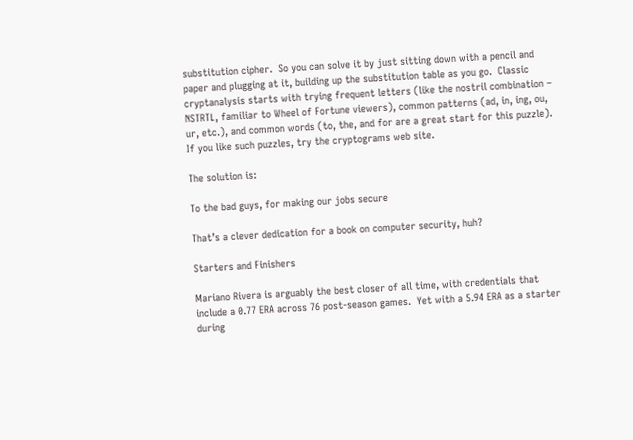substitution cipher.  So you can solve it by just sitting down with a pencil and paper and plugging at it, building up the substitution table as you go.  Classic cryptanalysis starts with trying frequent letters (like the nostril combination – NSTRTL, familiar to Wheel of Fortune viewers), common patterns (ad, in, ing, ou, ur, etc.), and common words (to, the, and for are a great start for this puzzle).  If you like such puzzles, try the cryptograms web site.

The solution is:

To the bad guys, for making our jobs secure

That’s a clever dedication for a book on computer security, huh?

Starters and Finishers

Mariano Rivera is arguably the best closer of all time, with credentials that include a 0.77 ERA across 76 post-season games.  Yet with a 5.94 ERA as a starter during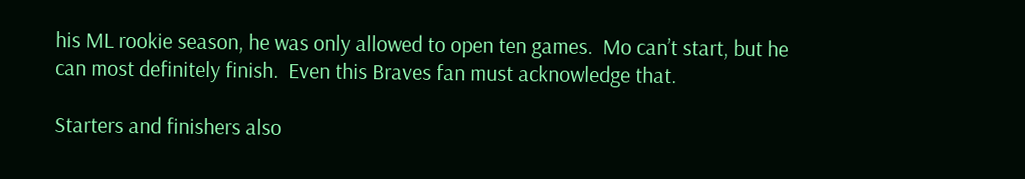his ML rookie season, he was only allowed to open ten games.  Mo can’t start, but he can most definitely finish.  Even this Braves fan must acknowledge that.

Starters and finishers also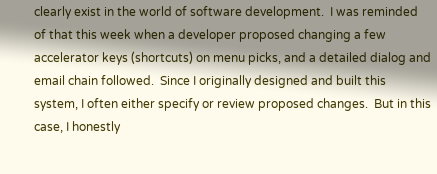clearly exist in the world of software development.  I was reminded of that this week when a developer proposed changing a few accelerator keys (shortcuts) on menu picks, and a detailed dialog and email chain followed.  Since I originally designed and built this system, I often either specify or review proposed changes.  But in this case, I honestly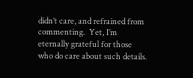didn’t care, and refrained from commenting.  Yet, I’m eternally grateful for those who do care about such details.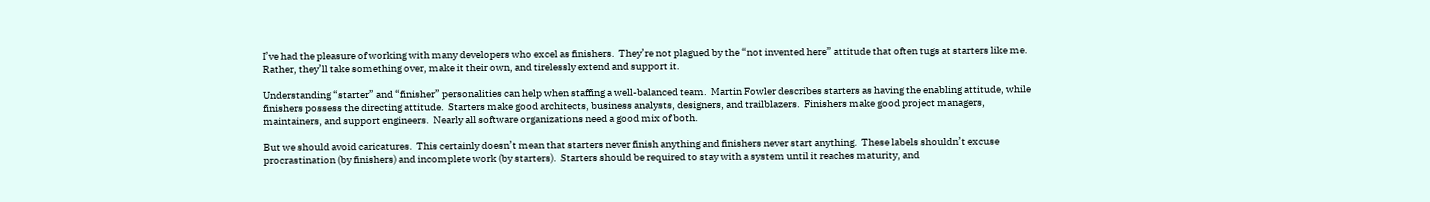I’ve had the pleasure of working with many developers who excel as finishers.  They’re not plagued by the “not invented here” attitude that often tugs at starters like me.  Rather, they’ll take something over, make it their own, and tirelessly extend and support it.

Understanding “starter” and “finisher” personalities can help when staffing a well-balanced team.  Martin Fowler describes starters as having the enabling attitude, while finishers possess the directing attitude.  Starters make good architects, business analysts, designers, and trailblazers.  Finishers make good project managers, maintainers, and support engineers.  Nearly all software organizations need a good mix of both.

But we should avoid caricatures.  This certainly doesn’t mean that starters never finish anything and finishers never start anything.  These labels shouldn’t excuse procrastination (by finishers) and incomplete work (by starters).  Starters should be required to stay with a system until it reaches maturity, and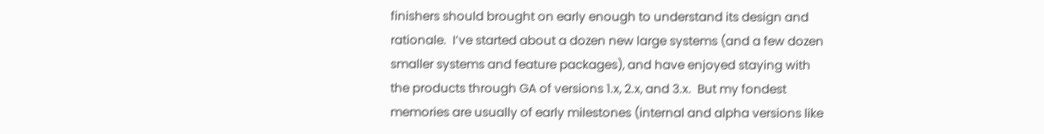finishers should brought on early enough to understand its design and rationale.  I’ve started about a dozen new large systems (and a few dozen smaller systems and feature packages), and have enjoyed staying with the products through GA of versions 1.x, 2.x, and 3.x.  But my fondest memories are usually of early milestones (internal and alpha versions like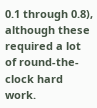0.1 through 0.8), although these required a lot of round-the-clock hard work.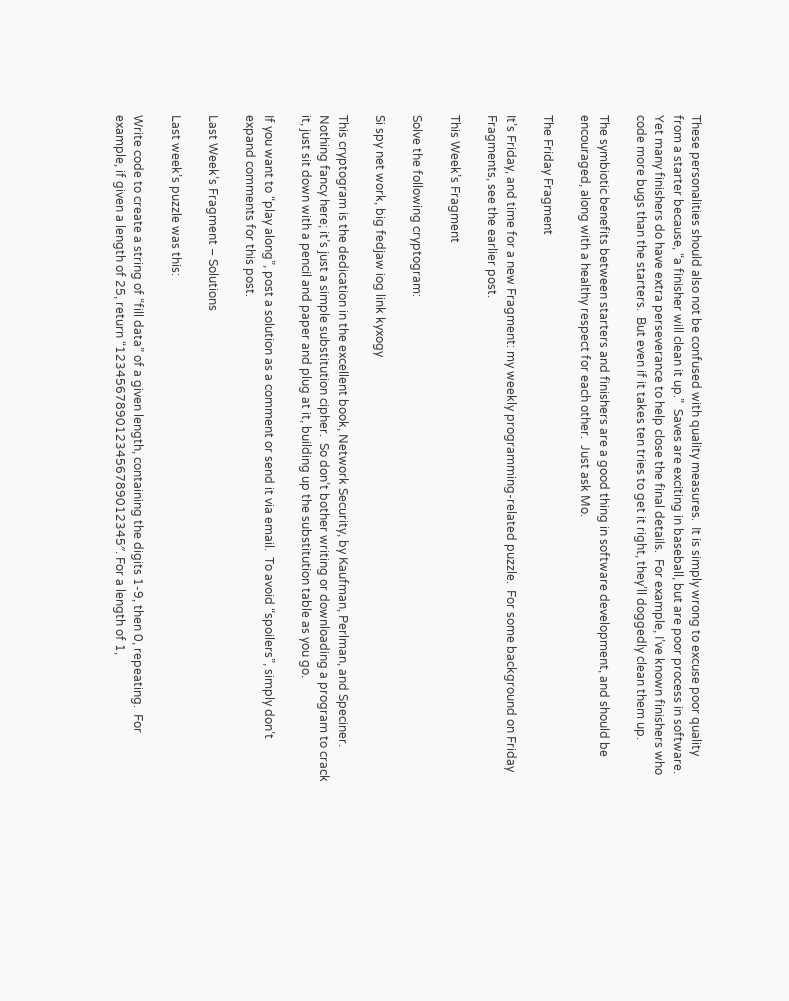These personalities should also not be confused with quality measures.  It is simply wrong to excuse poor quality from a starter because, “a finisher will clean it up.”  Saves are exciting in baseball, but are poor process in software.  Yet many finishers do have extra perseverance to help close the final details.  For example, I’ve known finishers who code more bugs than the starters.  But even if it takes ten tries to get it right, they’ll doggedly clean them up.

The symbiotic benefits between starters and finishers are a good thing in software development, and should be encouraged, along with a healthy respect for each other.  Just ask Mo.

The Friday Fragment

It’s Friday, and time for a new Fragment: my weekly programming-related puzzle.  For some background on Friday Fragments, see the earlier post.

This Week’s Fragment

Solve the following cryptogram:

Si spy net work, big fedjaw iog link kyxogy

This cryptogram is the dedication in the excellent book, Network Security, by Kaufman, Perlman, and Speciner.  Nothing fancy here; it’s just a simple substitution cipher.  So don’t bother writing or downloading a program to crack it, just sit down with a pencil and paper and plug at it, building up the substitution table as you go.

If you want to “play along”, post a solution as a comment or send it via email.  To avoid “spoilers”, simply don’t expand comments for this post.

Last Week’s Fragment – Solutions

Last week’s puzzle was this:

Write code to create a string of “fill data” of a given length, containing the digits 1-9, then 0, repeating.  For example, if given a length of 25, return “1234567890123456789012345″. For a length of 1,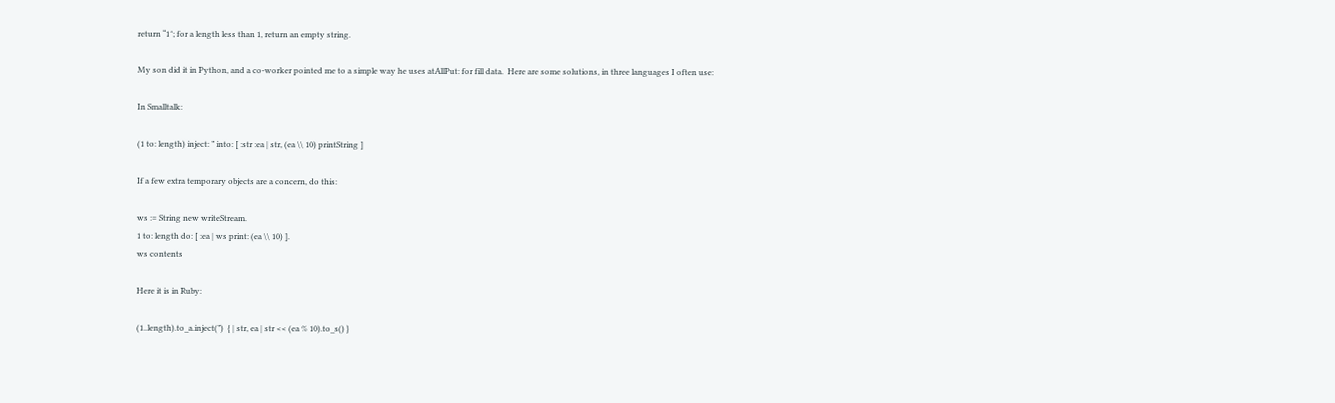return “1″; for a length less than 1, return an empty string.

My son did it in Python, and a co-worker pointed me to a simple way he uses atAllPut: for fill data.  Here are some solutions, in three languages I often use:

In Smalltalk:

(1 to: length) inject: ” into: [ :str :ea | str, (ea \\ 10) printString ]

If a few extra temporary objects are a concern, do this:

ws := String new writeStream.
1 to: length do: [ :ea | ws print: (ea \\ 10) ].
ws contents

Here it is in Ruby:

(1..length).to_a.inject(”)  { | str, ea | str << (ea % 10).to_s() }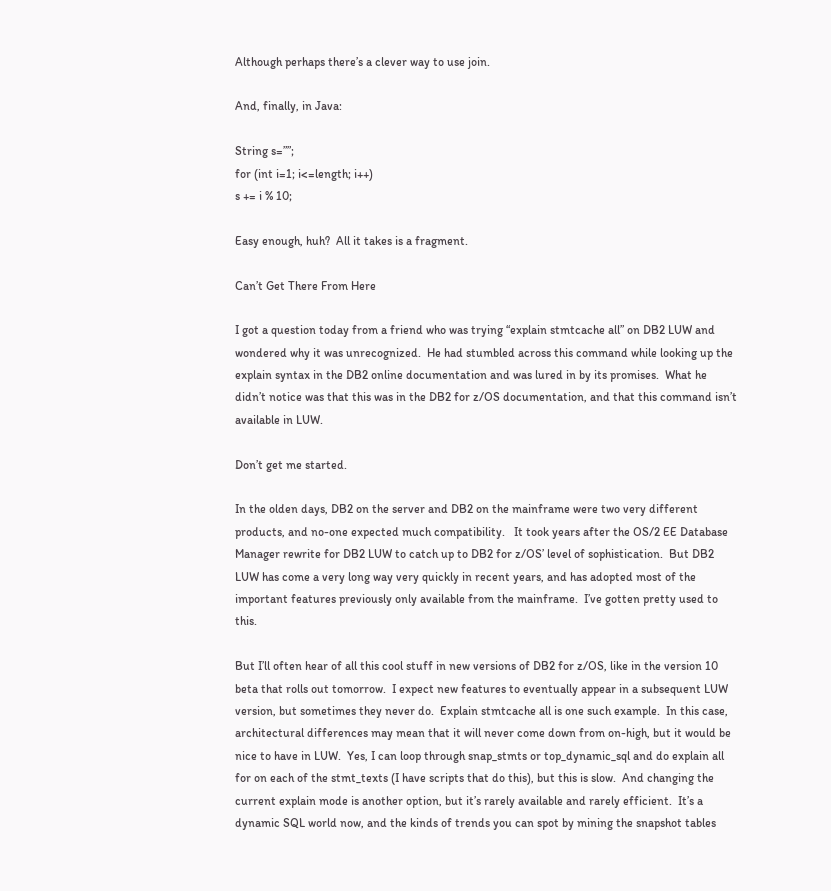Although perhaps there’s a clever way to use join.

And, finally, in Java:

String s=””;
for (int i=1; i<=length; i++)
s += i % 10;

Easy enough, huh?  All it takes is a fragment.

Can’t Get There From Here

I got a question today from a friend who was trying “explain stmtcache all” on DB2 LUW and wondered why it was unrecognized.  He had stumbled across this command while looking up the explain syntax in the DB2 online documentation and was lured in by its promises.  What he didn’t notice was that this was in the DB2 for z/OS documentation, and that this command isn’t available in LUW.

Don’t get me started.

In the olden days, DB2 on the server and DB2 on the mainframe were two very different products, and no-one expected much compatibility.   It took years after the OS/2 EE Database Manager rewrite for DB2 LUW to catch up to DB2 for z/OS’ level of sophistication.  But DB2 LUW has come a very long way very quickly in recent years, and has adopted most of the important features previously only available from the mainframe.  I’ve gotten pretty used to this.

But I’ll often hear of all this cool stuff in new versions of DB2 for z/OS, like in the version 10 beta that rolls out tomorrow.  I expect new features to eventually appear in a subsequent LUW version, but sometimes they never do.  Explain stmtcache all is one such example.  In this case, architectural differences may mean that it will never come down from on-high, but it would be nice to have in LUW.  Yes, I can loop through snap_stmts or top_dynamic_sql and do explain all for on each of the stmt_texts (I have scripts that do this), but this is slow.  And changing the current explain mode is another option, but it’s rarely available and rarely efficient.  It’s a dynamic SQL world now, and the kinds of trends you can spot by mining the snapshot tables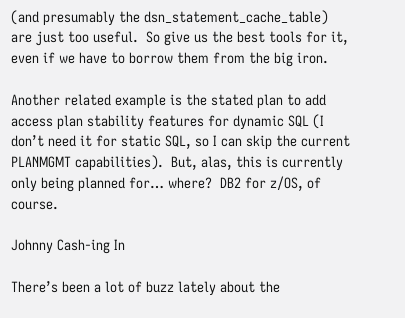(and presumably the dsn_statement_cache_table) are just too useful.  So give us the best tools for it, even if we have to borrow them from the big iron.

Another related example is the stated plan to add access plan stability features for dynamic SQL (I don’t need it for static SQL, so I can skip the current PLANMGMT capabilities).  But, alas, this is currently only being planned for… where?  DB2 for z/OS, of course.

Johnny Cash-ing In

There’s been a lot of buzz lately about the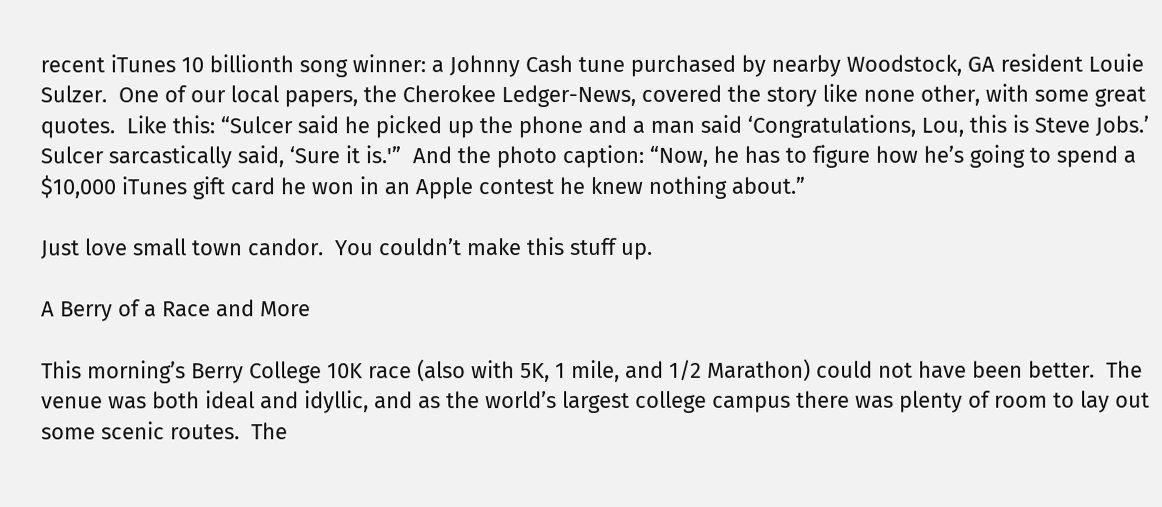recent iTunes 10 billionth song winner: a Johnny Cash tune purchased by nearby Woodstock, GA resident Louie Sulzer.  One of our local papers, the Cherokee Ledger-News, covered the story like none other, with some great quotes.  Like this: “Sulcer said he picked up the phone and a man said ‘Congratulations, Lou, this is Steve Jobs.’ Sulcer sarcastically said, ‘Sure it is.'”  And the photo caption: “Now, he has to figure how he’s going to spend a $10,000 iTunes gift card he won in an Apple contest he knew nothing about.”

Just love small town candor.  You couldn’t make this stuff up.

A Berry of a Race and More

This morning’s Berry College 10K race (also with 5K, 1 mile, and 1/2 Marathon) could not have been better.  The venue was both ideal and idyllic, and as the world’s largest college campus there was plenty of room to lay out some scenic routes.  The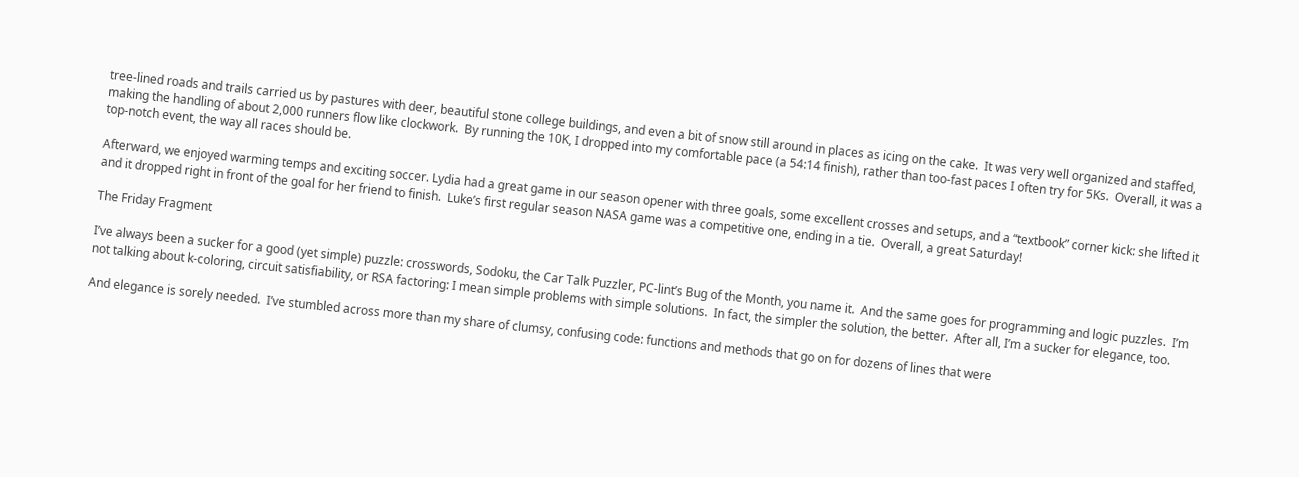tree-lined roads and trails carried us by pastures with deer, beautiful stone college buildings, and even a bit of snow still around in places as icing on the cake.  It was very well organized and staffed, making the handling of about 2,000 runners flow like clockwork.  By running the 10K, I dropped into my comfortable pace (a 54:14 finish), rather than too-fast paces I often try for 5Ks.  Overall, it was a top-notch event, the way all races should be.

Afterward, we enjoyed warming temps and exciting soccer. Lydia had a great game in our season opener with three goals, some excellent crosses and setups, and a “textbook” corner kick: she lifted it and it dropped right in front of the goal for her friend to finish.  Luke’s first regular season NASA game was a competitive one, ending in a tie.  Overall, a great Saturday!

The Friday Fragment

I’ve always been a sucker for a good (yet simple) puzzle: crosswords, Sodoku, the Car Talk Puzzler, PC-lint’s Bug of the Month, you name it.  And the same goes for programming and logic puzzles.  I’m not talking about k-coloring, circuit satisfiability, or RSA factoring: I mean simple problems with simple solutions.  In fact, the simpler the solution, the better.  After all, I’m a sucker for elegance, too.

And elegance is sorely needed.  I’ve stumbled across more than my share of clumsy, confusing code: functions and methods that go on for dozens of lines that were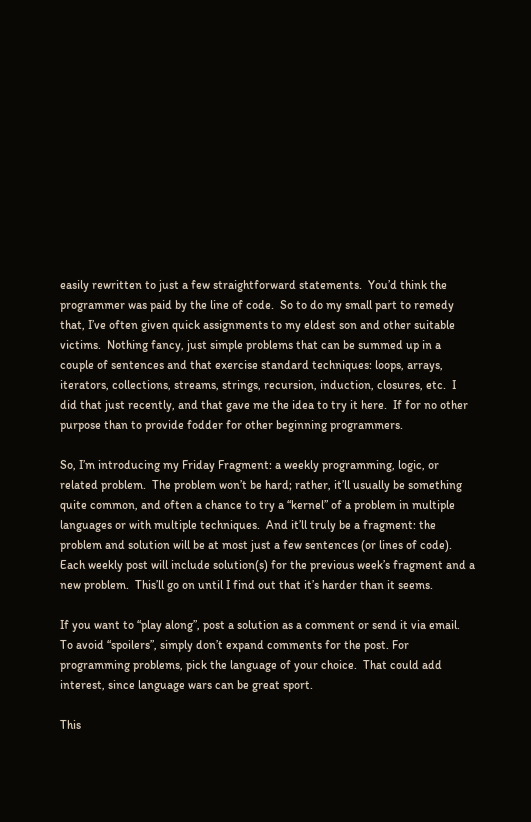easily rewritten to just a few straightforward statements.  You’d think the programmer was paid by the line of code.  So to do my small part to remedy that, I’ve often given quick assignments to my eldest son and other suitable victims.  Nothing fancy, just simple problems that can be summed up in a couple of sentences and that exercise standard techniques: loops, arrays, iterators, collections, streams, strings, recursion, induction, closures, etc.  I did that just recently, and that gave me the idea to try it here.  If for no other purpose than to provide fodder for other beginning programmers.

So, I’m introducing my Friday Fragment: a weekly programming, logic, or related problem.  The problem won’t be hard; rather, it’ll usually be something quite common, and often a chance to try a “kernel” of a problem in multiple languages or with multiple techniques.  And it’ll truly be a fragment: the problem and solution will be at most just a few sentences (or lines of code).  Each weekly post will include solution(s) for the previous week’s fragment and a new problem.  This’ll go on until I find out that it’s harder than it seems.

If you want to “play along”, post a solution as a comment or send it via email.  To avoid “spoilers”, simply don’t expand comments for the post. For programming problems, pick the language of your choice.  That could add interest, since language wars can be great sport.

This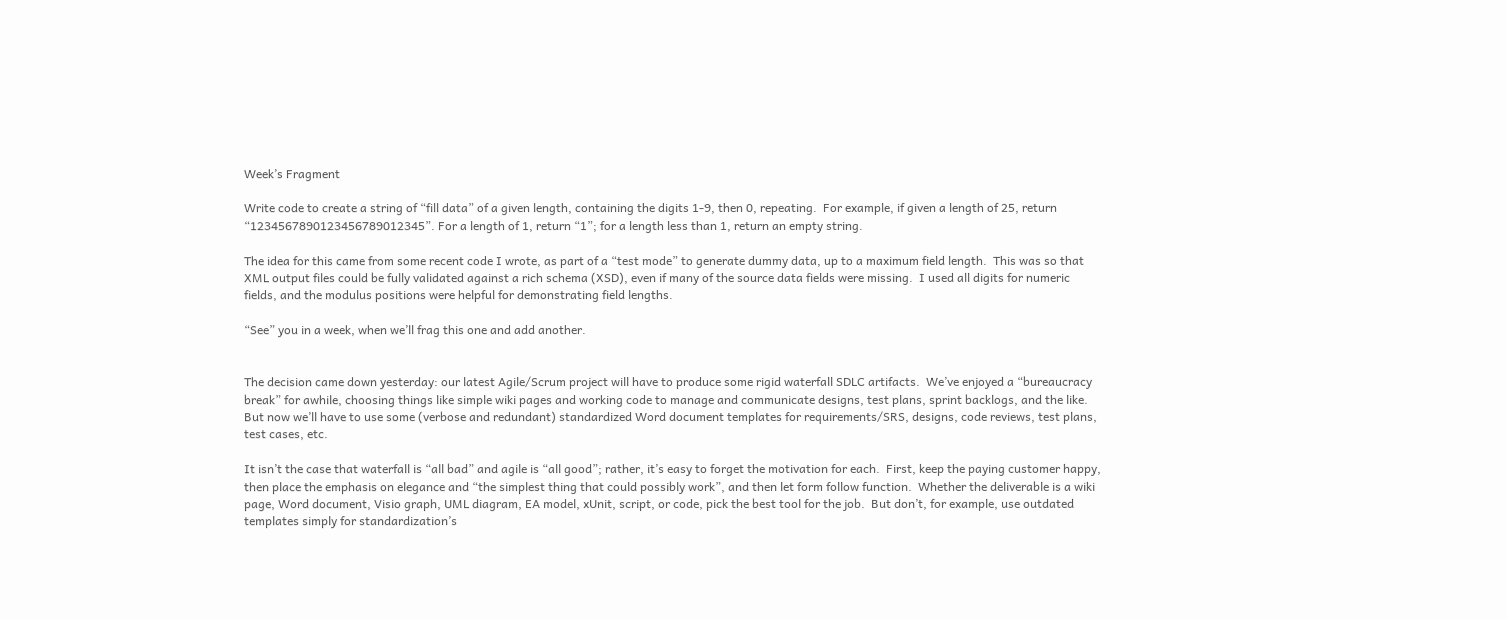Week’s Fragment

Write code to create a string of “fill data” of a given length, containing the digits 1-9, then 0, repeating.  For example, if given a length of 25, return “1234567890123456789012345”. For a length of 1, return “1”; for a length less than 1, return an empty string.

The idea for this came from some recent code I wrote, as part of a “test mode” to generate dummy data, up to a maximum field length.  This was so that XML output files could be fully validated against a rich schema (XSD), even if many of the source data fields were missing.  I used all digits for numeric fields, and the modulus positions were helpful for demonstrating field lengths.

“See” you in a week, when we’ll frag this one and add another.


The decision came down yesterday: our latest Agile/Scrum project will have to produce some rigid waterfall SDLC artifacts.  We’ve enjoyed a “bureaucracy break” for awhile, choosing things like simple wiki pages and working code to manage and communicate designs, test plans, sprint backlogs, and the like.  But now we’ll have to use some (verbose and redundant) standardized Word document templates for requirements/SRS, designs, code reviews, test plans, test cases, etc.

It isn’t the case that waterfall is “all bad” and agile is “all good”; rather, it’s easy to forget the motivation for each.  First, keep the paying customer happy, then place the emphasis on elegance and “the simplest thing that could possibly work”, and then let form follow function.  Whether the deliverable is a wiki page, Word document, Visio graph, UML diagram, EA model, xUnit, script, or code, pick the best tool for the job.  But don’t, for example, use outdated templates simply for standardization’s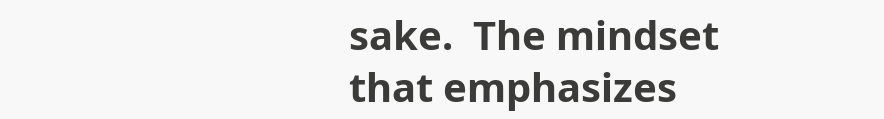sake.  The mindset that emphasizes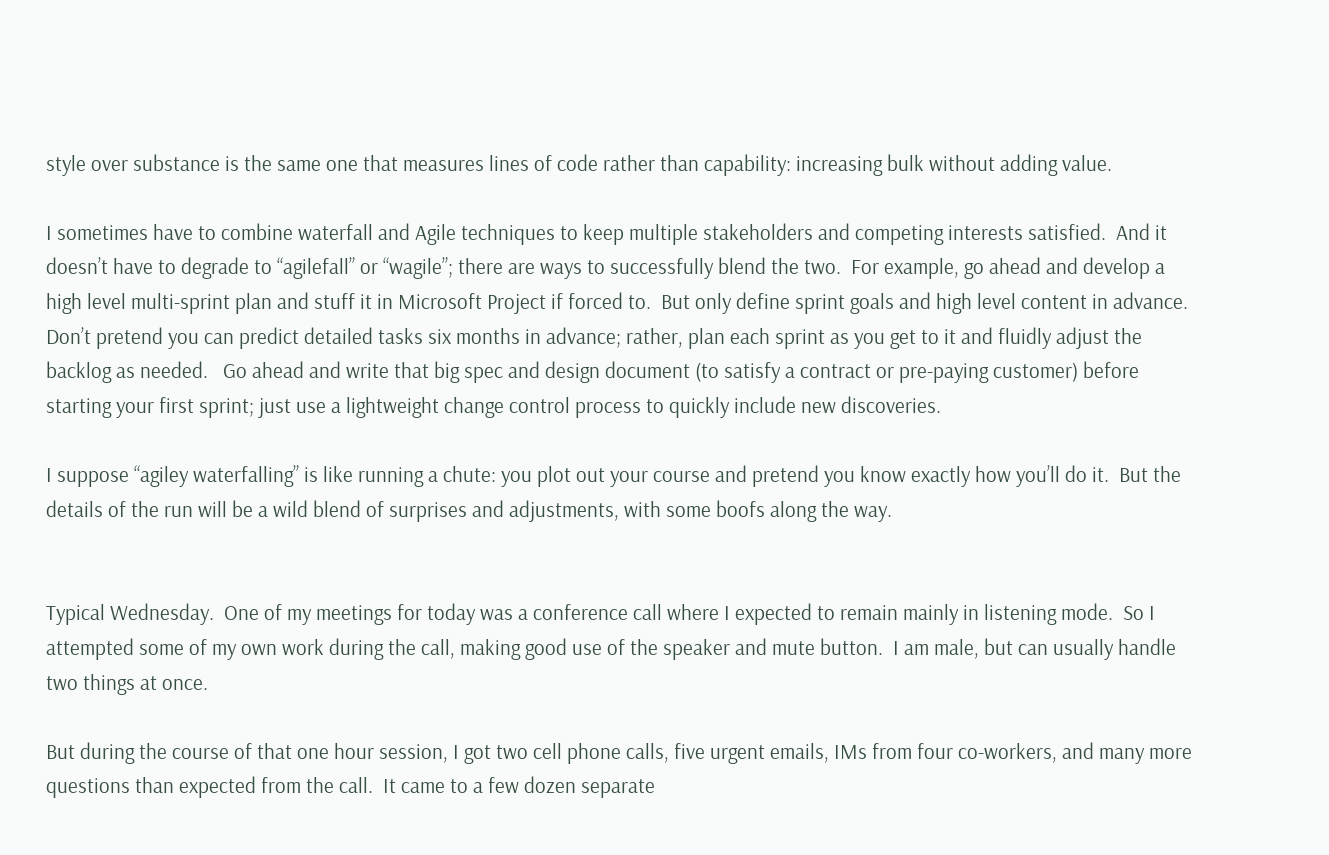style over substance is the same one that measures lines of code rather than capability: increasing bulk without adding value.

I sometimes have to combine waterfall and Agile techniques to keep multiple stakeholders and competing interests satisfied.  And it doesn’t have to degrade to “agilefall” or “wagile”; there are ways to successfully blend the two.  For example, go ahead and develop a high level multi-sprint plan and stuff it in Microsoft Project if forced to.  But only define sprint goals and high level content in advance.  Don’t pretend you can predict detailed tasks six months in advance; rather, plan each sprint as you get to it and fluidly adjust the backlog as needed.   Go ahead and write that big spec and design document (to satisfy a contract or pre-paying customer) before starting your first sprint; just use a lightweight change control process to quickly include new discoveries.

I suppose “agiley waterfalling” is like running a chute: you plot out your course and pretend you know exactly how you’ll do it.  But the details of the run will be a wild blend of surprises and adjustments, with some boofs along the way.


Typical Wednesday.  One of my meetings for today was a conference call where I expected to remain mainly in listening mode.  So I attempted some of my own work during the call, making good use of the speaker and mute button.  I am male, but can usually handle two things at once.

But during the course of that one hour session, I got two cell phone calls, five urgent emails, IMs from four co-workers, and many more questions than expected from the call.  It came to a few dozen separate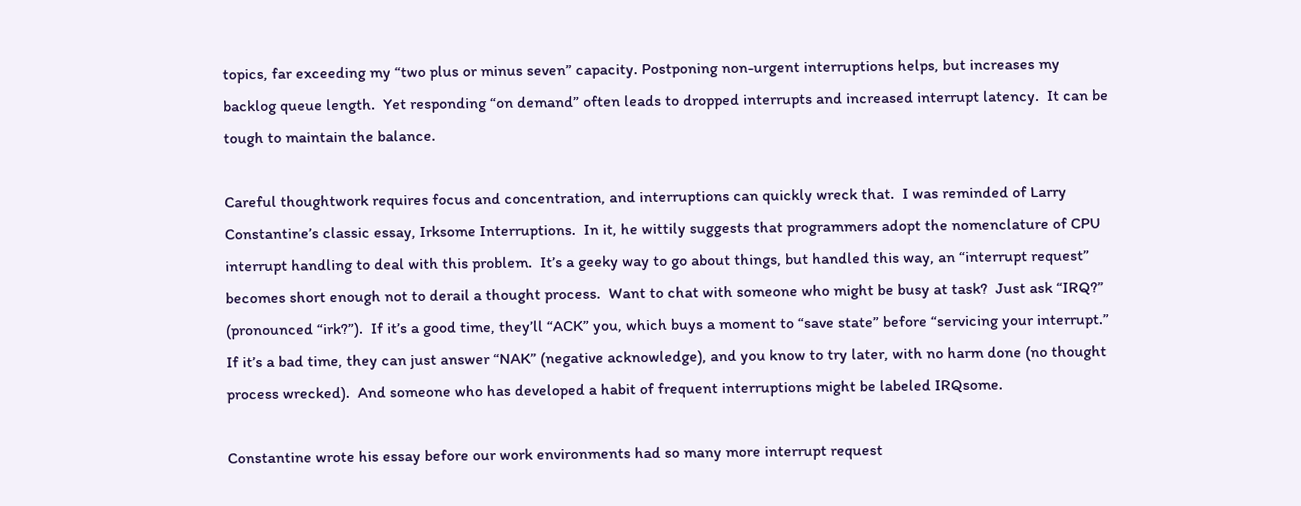topics, far exceeding my “two plus or minus seven” capacity. Postponing non-urgent interruptions helps, but increases my backlog queue length.  Yet responding “on demand” often leads to dropped interrupts and increased interrupt latency.  It can be tough to maintain the balance.

Careful thoughtwork requires focus and concentration, and interruptions can quickly wreck that.  I was reminded of Larry Constantine’s classic essay, Irksome Interruptions.  In it, he wittily suggests that programmers adopt the nomenclature of CPU interrupt handling to deal with this problem.  It’s a geeky way to go about things, but handled this way, an “interrupt request” becomes short enough not to derail a thought process.  Want to chat with someone who might be busy at task?  Just ask “IRQ?” (pronounced “irk?”).  If it’s a good time, they’ll “ACK” you, which buys a moment to “save state” before “servicing your interrupt.”  If it’s a bad time, they can just answer “NAK” (negative acknowledge), and you know to try later, with no harm done (no thought process wrecked).  And someone who has developed a habit of frequent interruptions might be labeled IRQsome.

Constantine wrote his essay before our work environments had so many more interrupt request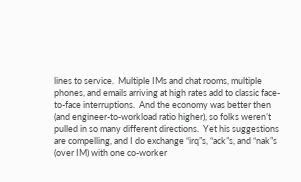lines to service.  Multiple IMs and chat rooms, multiple phones, and emails arriving at high rates add to classic face-to-face interruptions.  And the economy was better then (and engineer-to-workload ratio higher), so folks weren’t pulled in so many different directions.  Yet his suggestions are compelling, and I do exchange “irq”s, “ack”s, and “nak”s (over IM) with one co-worker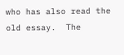who has also read the old essay.  The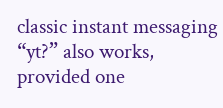classic instant messaging “yt?” also works, provided one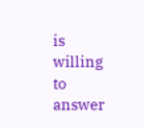is willing to answer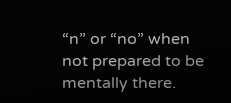“n” or “no” when not prepared to be mentally there.